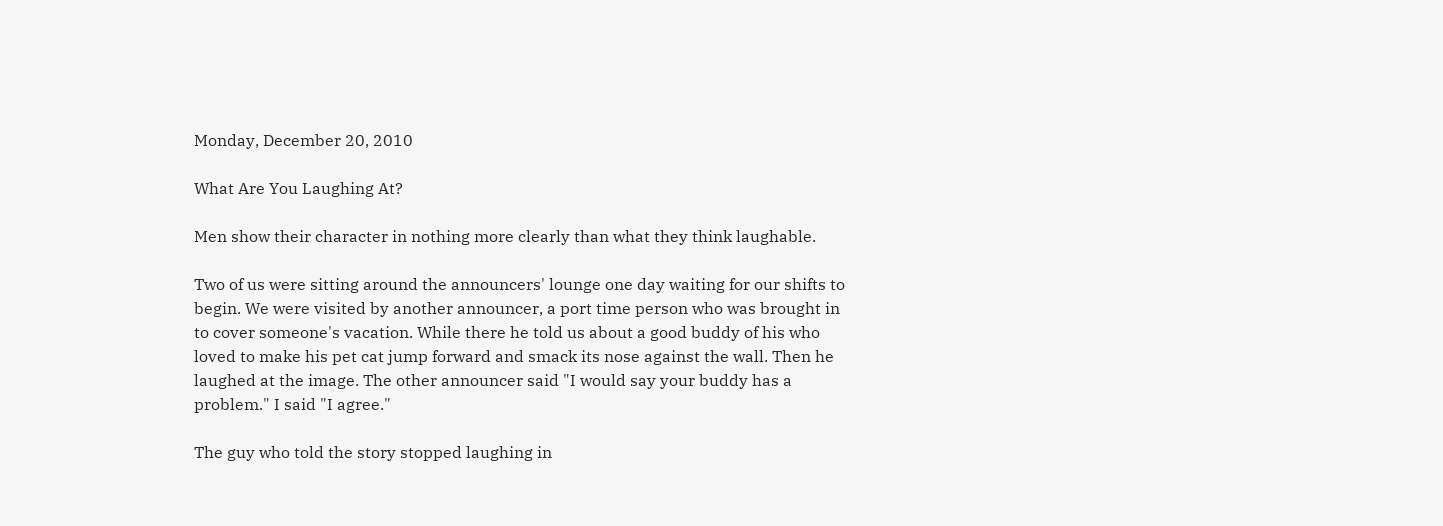Monday, December 20, 2010

What Are You Laughing At?

Men show their character in nothing more clearly than what they think laughable.

Two of us were sitting around the announcers' lounge one day waiting for our shifts to begin. We were visited by another announcer, a port time person who was brought in to cover someone's vacation. While there he told us about a good buddy of his who loved to make his pet cat jump forward and smack its nose against the wall. Then he laughed at the image. The other announcer said "I would say your buddy has a problem." I said "I agree."

The guy who told the story stopped laughing in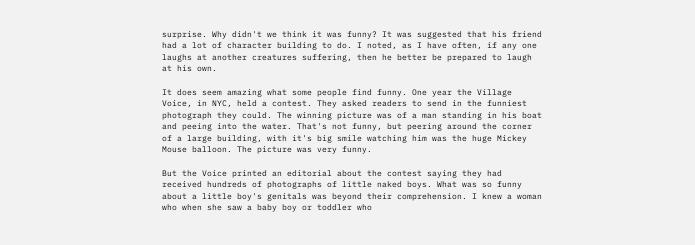surprise. Why didn't we think it was funny? It was suggested that his friend had a lot of character building to do. I noted, as I have often, if any one laughs at another creatures suffering, then he better be prepared to laugh at his own.

It does seem amazing what some people find funny. One year the Village Voice, in NYC, held a contest. They asked readers to send in the funniest photograph they could. The winning picture was of a man standing in his boat and peeing into the water. That's not funny, but peering around the corner of a large building, with it's big smile watching him was the huge Mickey Mouse balloon. The picture was very funny.

But the Voice printed an editorial about the contest saying they had received hundreds of photographs of little naked boys. What was so funny about a little boy's genitals was beyond their comprehension. I knew a woman who when she saw a baby boy or toddler who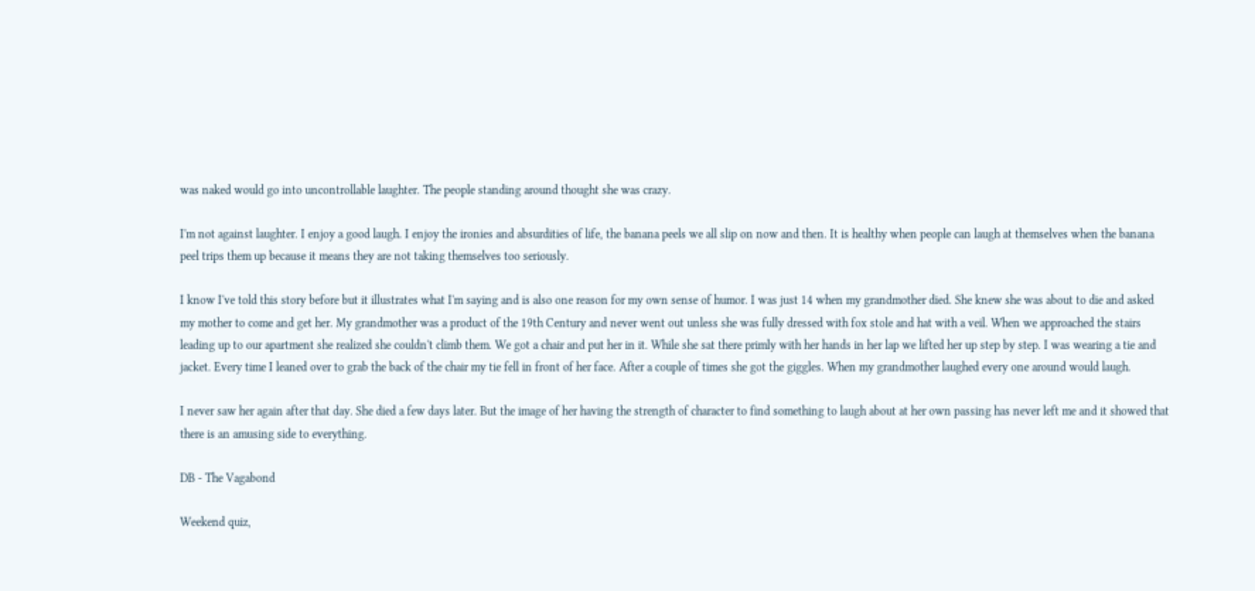was naked would go into uncontrollable laughter. The people standing around thought she was crazy.

I'm not against laughter. I enjoy a good laugh. I enjoy the ironies and absurdities of life, the banana peels we all slip on now and then. It is healthy when people can laugh at themselves when the banana peel trips them up because it means they are not taking themselves too seriously.

I know I've told this story before but it illustrates what I'm saying and is also one reason for my own sense of humor. I was just 14 when my grandmother died. She knew she was about to die and asked my mother to come and get her. My grandmother was a product of the 19th Century and never went out unless she was fully dressed with fox stole and hat with a veil. When we approached the stairs leading up to our apartment she realized she couldn't climb them. We got a chair and put her in it. While she sat there primly with her hands in her lap we lifted her up step by step. I was wearing a tie and jacket. Every time I leaned over to grab the back of the chair my tie fell in front of her face. After a couple of times she got the giggles. When my grandmother laughed every one around would laugh.

I never saw her again after that day. She died a few days later. But the image of her having the strength of character to find something to laugh about at her own passing has never left me and it showed that there is an amusing side to everything.

DB - The Vagabond

Weekend quiz,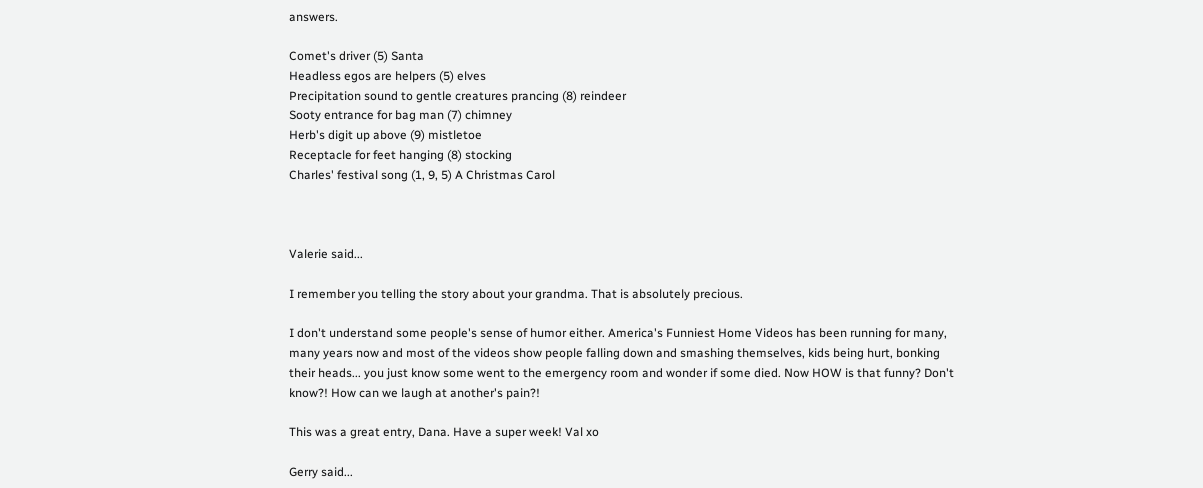answers.

Comet's driver (5) Santa
Headless egos are helpers (5) elves
Precipitation sound to gentle creatures prancing (8) reindeer
Sooty entrance for bag man (7) chimney
Herb's digit up above (9) mistletoe
Receptacle for feet hanging (8) stocking
Charles' festival song (1, 9, 5) A Christmas Carol



Valerie said...

I remember you telling the story about your grandma. That is absolutely precious.

I don't understand some people's sense of humor either. America's Funniest Home Videos has been running for many, many years now and most of the videos show people falling down and smashing themselves, kids being hurt, bonking their heads... you just know some went to the emergency room and wonder if some died. Now HOW is that funny? Don't know?! How can we laugh at another's pain?!

This was a great entry, Dana. Have a super week! Val xo

Gerry said...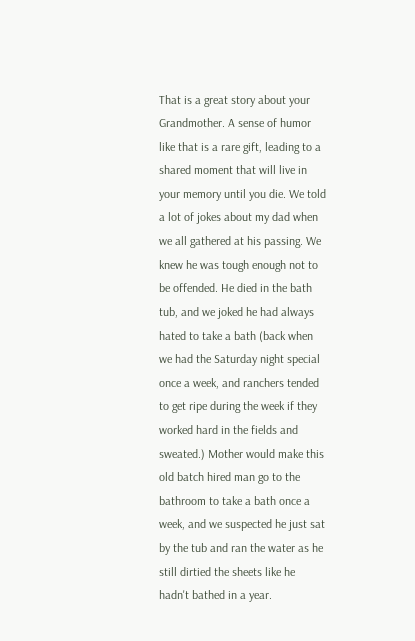That is a great story about your Grandmother. A sense of humor like that is a rare gift, leading to a shared moment that will live in your memory until you die. We told a lot of jokes about my dad when we all gathered at his passing. We knew he was tough enough not to be offended. He died in the bath tub, and we joked he had always hated to take a bath (back when we had the Saturday night special once a week, and ranchers tended to get ripe during the week if they worked hard in the fields and sweated.) Mother would make this old batch hired man go to the bathroom to take a bath once a week, and we suspected he just sat by the tub and ran the water as he still dirtied the sheets like he hadn't bathed in a year.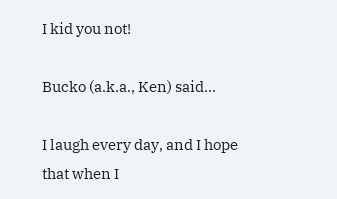I kid you not!

Bucko (a.k.a., Ken) said...

I laugh every day, and I hope that when I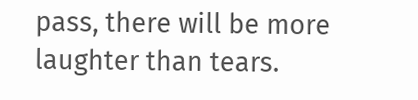pass, there will be more laughter than tears.